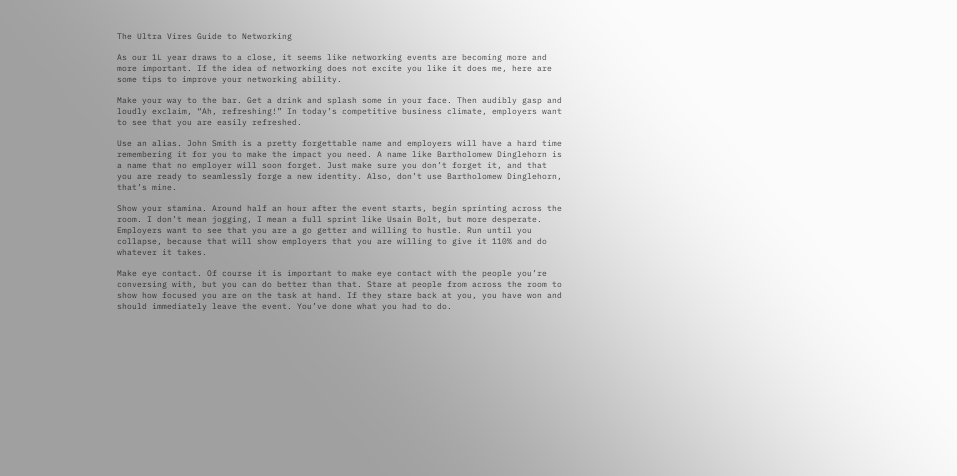The Ultra Vires Guide to Networking

As our 1L year draws to a close, it seems like networking events are becoming more and more important. If the idea of networking does not excite you like it does me, here are some tips to improve your networking ability.

Make your way to the bar. Get a drink and splash some in your face. Then audibly gasp and loudly exclaim, “Ah, refreshing!” In today’s competitive business climate, employers want to see that you are easily refreshed.

Use an alias. John Smith is a pretty forgettable name and employers will have a hard time remembering it for you to make the impact you need. A name like Bartholomew Dinglehorn is a name that no employer will soon forget. Just make sure you don’t forget it, and that you are ready to seamlessly forge a new identity. Also, don’t use Bartholomew Dinglehorn, that’s mine.

Show your stamina. Around half an hour after the event starts, begin sprinting across the room. I don’t mean jogging, I mean a full sprint like Usain Bolt, but more desperate. Employers want to see that you are a go getter and willing to hustle. Run until you collapse, because that will show employers that you are willing to give it 110% and do whatever it takes.

Make eye contact. Of course it is important to make eye contact with the people you’re conversing with, but you can do better than that. Stare at people from across the room to show how focused you are on the task at hand. If they stare back at you, you have won and should immediately leave the event. You’ve done what you had to do.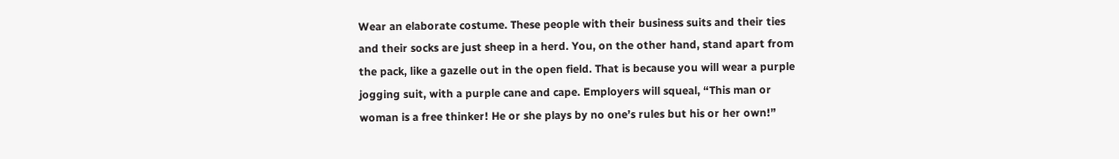Wear an elaborate costume. These people with their business suits and their ties and their socks are just sheep in a herd. You, on the other hand, stand apart from the pack, like a gazelle out in the open field. That is because you will wear a purple jogging suit, with a purple cane and cape. Employers will squeal, “This man or woman is a free thinker! He or she plays by no one’s rules but his or her own!”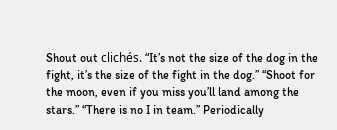Shout out clichés. “It’s not the size of the dog in the fight, it’s the size of the fight in the dog.” “Shoot for the moon, even if you miss you’ll land among the stars.” “There is no I in team.” Periodically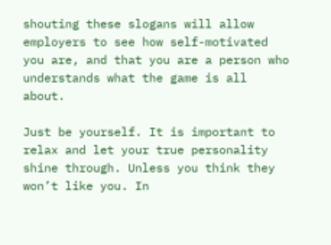shouting these slogans will allow employers to see how self-motivated you are, and that you are a person who understands what the game is all about.

Just be yourself. It is important to relax and let your true personality shine through. Unless you think they won’t like you. In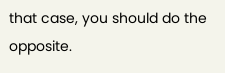that case, you should do the opposite.